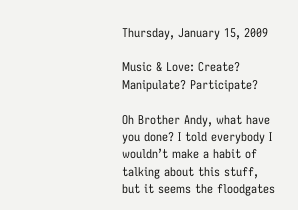Thursday, January 15, 2009

Music & Love: Create? Manipulate? Participate?

Oh Brother Andy, what have you done? I told everybody I wouldn’t make a habit of talking about this stuff, but it seems the floodgates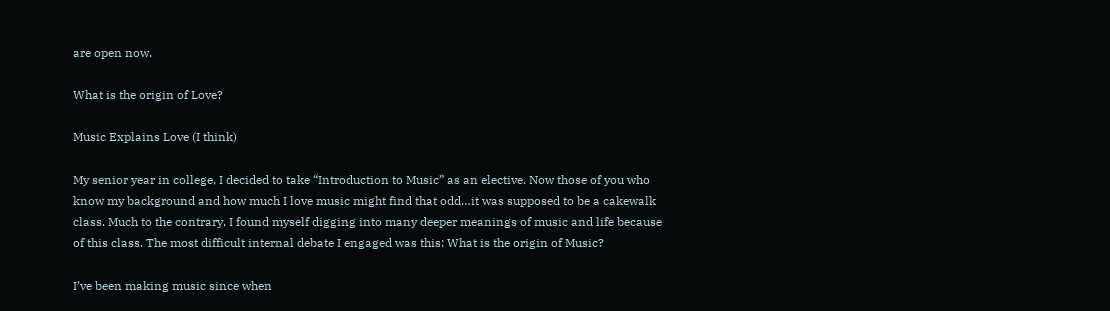are open now.

What is the origin of Love?

Music Explains Love (I think)

My senior year in college, I decided to take “Introduction to Music” as an elective. Now those of you who know my background and how much I love music might find that odd…it was supposed to be a cakewalk class. Much to the contrary, I found myself digging into many deeper meanings of music and life because of this class. The most difficult internal debate I engaged was this: What is the origin of Music?

I’ve been making music since when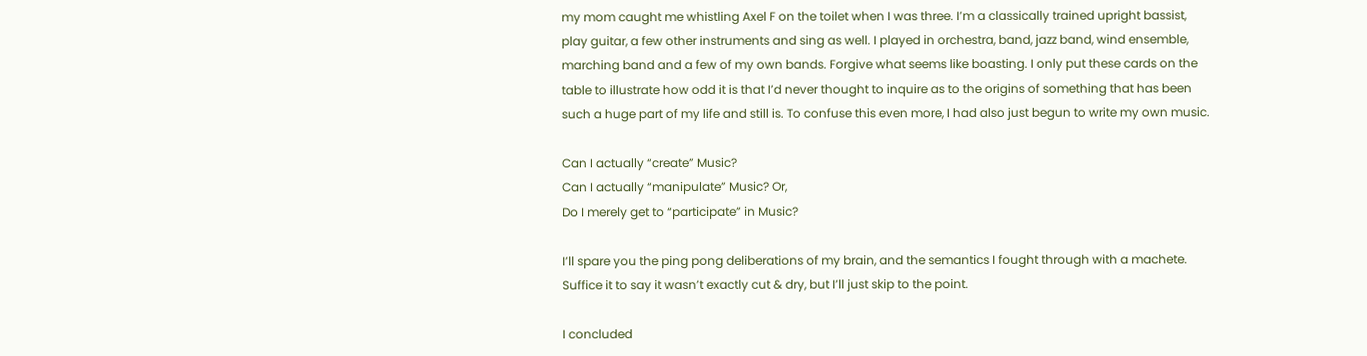my mom caught me whistling Axel F on the toilet when I was three. I’m a classically trained upright bassist, play guitar, a few other instruments and sing as well. I played in orchestra, band, jazz band, wind ensemble, marching band and a few of my own bands. Forgive what seems like boasting. I only put these cards on the table to illustrate how odd it is that I’d never thought to inquire as to the origins of something that has been such a huge part of my life and still is. To confuse this even more, I had also just begun to write my own music.

Can I actually “create” Music?
Can I actually “manipulate” Music? Or,
Do I merely get to “participate” in Music?

I’ll spare you the ping pong deliberations of my brain, and the semantics I fought through with a machete. Suffice it to say it wasn’t exactly cut & dry, but I’ll just skip to the point.

I concluded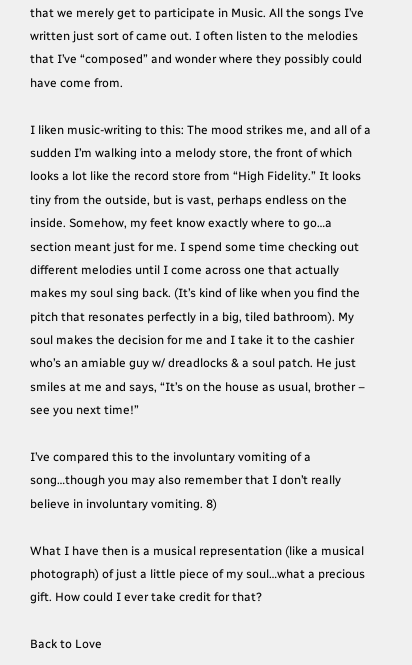that we merely get to participate in Music. All the songs I’ve written just sort of came out. I often listen to the melodies that I’ve “composed” and wonder where they possibly could have come from.

I liken music-writing to this: The mood strikes me, and all of a sudden I’m walking into a melody store, the front of which looks a lot like the record store from “High Fidelity.” It looks tiny from the outside, but is vast, perhaps endless on the inside. Somehow, my feet know exactly where to go…a section meant just for me. I spend some time checking out different melodies until I come across one that actually makes my soul sing back. (It’s kind of like when you find the pitch that resonates perfectly in a big, tiled bathroom). My soul makes the decision for me and I take it to the cashier who’s an amiable guy w/ dreadlocks & a soul patch. He just smiles at me and says, “It’s on the house as usual, brother – see you next time!”

I’ve compared this to the involuntary vomiting of a song…though you may also remember that I don’t really believe in involuntary vomiting. 8)

What I have then is a musical representation (like a musical photograph) of just a little piece of my soul…what a precious gift. How could I ever take credit for that?

Back to Love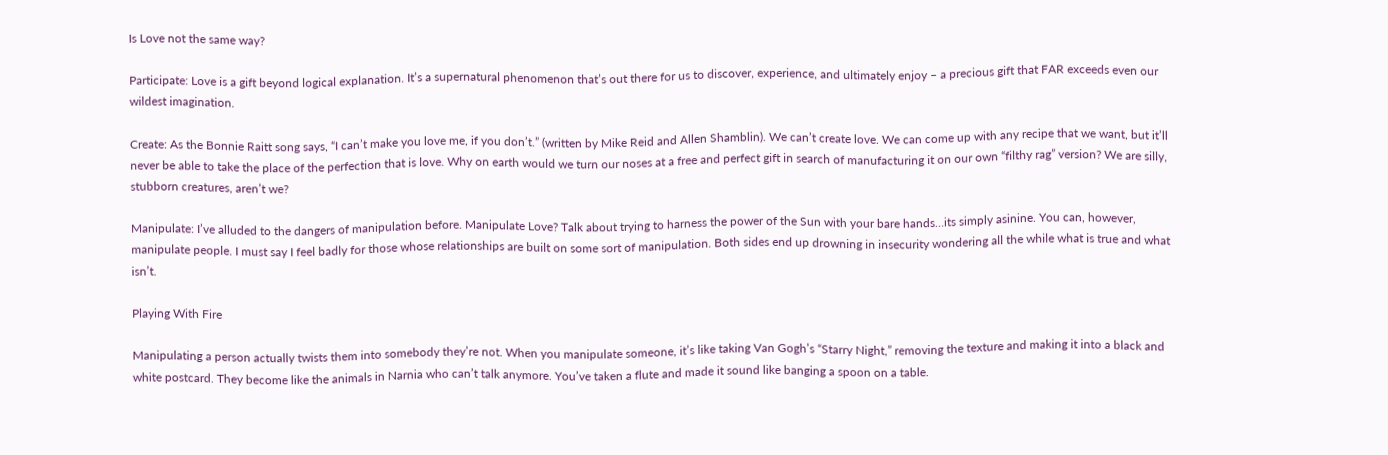Is Love not the same way?

Participate: Love is a gift beyond logical explanation. It’s a supernatural phenomenon that’s out there for us to discover, experience, and ultimately enjoy – a precious gift that FAR exceeds even our wildest imagination.

Create: As the Bonnie Raitt song says, “I can’t make you love me, if you don’t.” (written by Mike Reid and Allen Shamblin). We can’t create love. We can come up with any recipe that we want, but it’ll never be able to take the place of the perfection that is love. Why on earth would we turn our noses at a free and perfect gift in search of manufacturing it on our own “filthy rag” version? We are silly, stubborn creatures, aren’t we?

Manipulate: I’ve alluded to the dangers of manipulation before. Manipulate Love? Talk about trying to harness the power of the Sun with your bare hands…its simply asinine. You can, however, manipulate people. I must say I feel badly for those whose relationships are built on some sort of manipulation. Both sides end up drowning in insecurity wondering all the while what is true and what isn’t.

Playing With Fire

Manipulating a person actually twists them into somebody they’re not. When you manipulate someone, it’s like taking Van Gogh’s “Starry Night,” removing the texture and making it into a black and white postcard. They become like the animals in Narnia who can’t talk anymore. You’ve taken a flute and made it sound like banging a spoon on a table.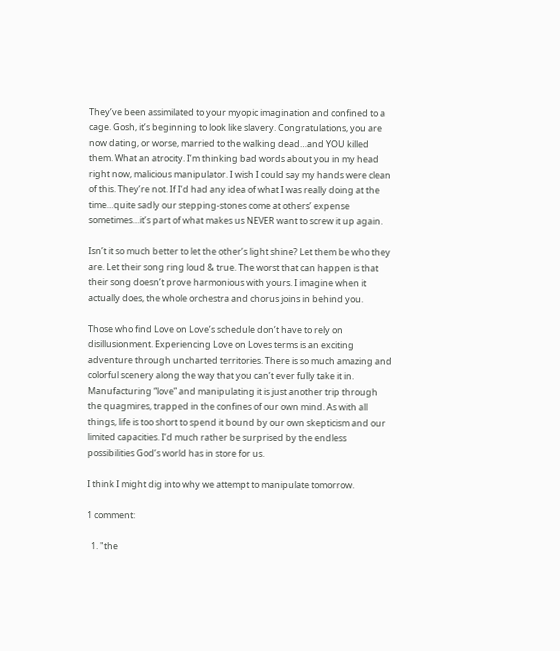They’ve been assimilated to your myopic imagination and confined to a cage. Gosh, it’s beginning to look like slavery. Congratulations, you are now dating, or worse, married to the walking dead…and YOU killed them. What an atrocity. I’m thinking bad words about you in my head right now, malicious manipulator. I wish I could say my hands were clean of this. They’re not. If I’d had any idea of what I was really doing at the time…quite sadly our stepping-stones come at others’ expense sometimes…it’s part of what makes us NEVER want to screw it up again.

Isn’t it so much better to let the other’s light shine? Let them be who they are. Let their song ring loud & true. The worst that can happen is that their song doesn’t prove harmonious with yours. I imagine when it actually does, the whole orchestra and chorus joins in behind you.

Those who find Love on Love’s schedule don’t have to rely on disillusionment. Experiencing Love on Loves terms is an exciting adventure through uncharted territories. There is so much amazing and colorful scenery along the way that you can’t ever fully take it in. Manufacturing “love” and manipulating it is just another trip through the quagmires, trapped in the confines of our own mind. As with all things, life is too short to spend it bound by our own skepticism and our limited capacities. I’d much rather be surprised by the endless possibilities God’s world has in store for us.

I think I might dig into why we attempt to manipulate tomorrow.

1 comment:

  1. "the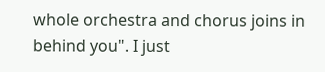whole orchestra and chorus joins in behind you". I just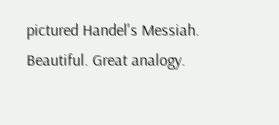pictured Handel's Messiah. Beautiful. Great analogy.